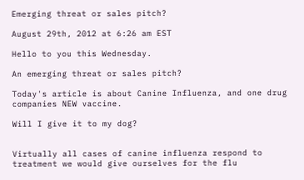Emerging threat or sales pitch?

August 29th, 2012 at 6:26 am EST

Hello to you this Wednesday.

An emerging threat or sales pitch?

Today's article is about Canine Influenza, and one drug companies NEW vaccine.

Will I give it to my dog?


Virtually all cases of canine influenza respond to treatment we would give ourselves for the flu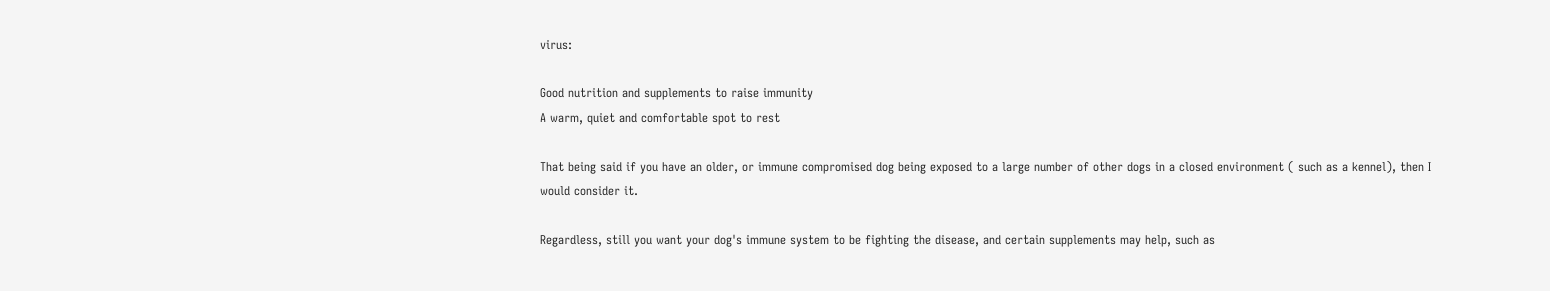virus:

Good nutrition and supplements to raise immunity
A warm, quiet and comfortable spot to rest

That being said if you have an older, or immune compromised dog being exposed to a large number of other dogs in a closed environment ( such as a kennel), then I would consider it.

Regardless, still you want your dog's immune system to be fighting the disease, and certain supplements may help, such as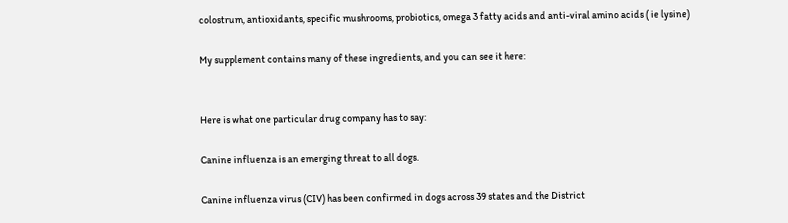colostrum, antioxidants, specific mushrooms, probiotics, omega 3 fatty acids and anti-viral amino acids ( ie lysine)

My supplement contains many of these ingredients, and you can see it here:


Here is what one particular drug company has to say:

Canine influenza is an emerging threat to all dogs.

Canine influenza virus (CIV) has been confirmed in dogs across 39 states and the District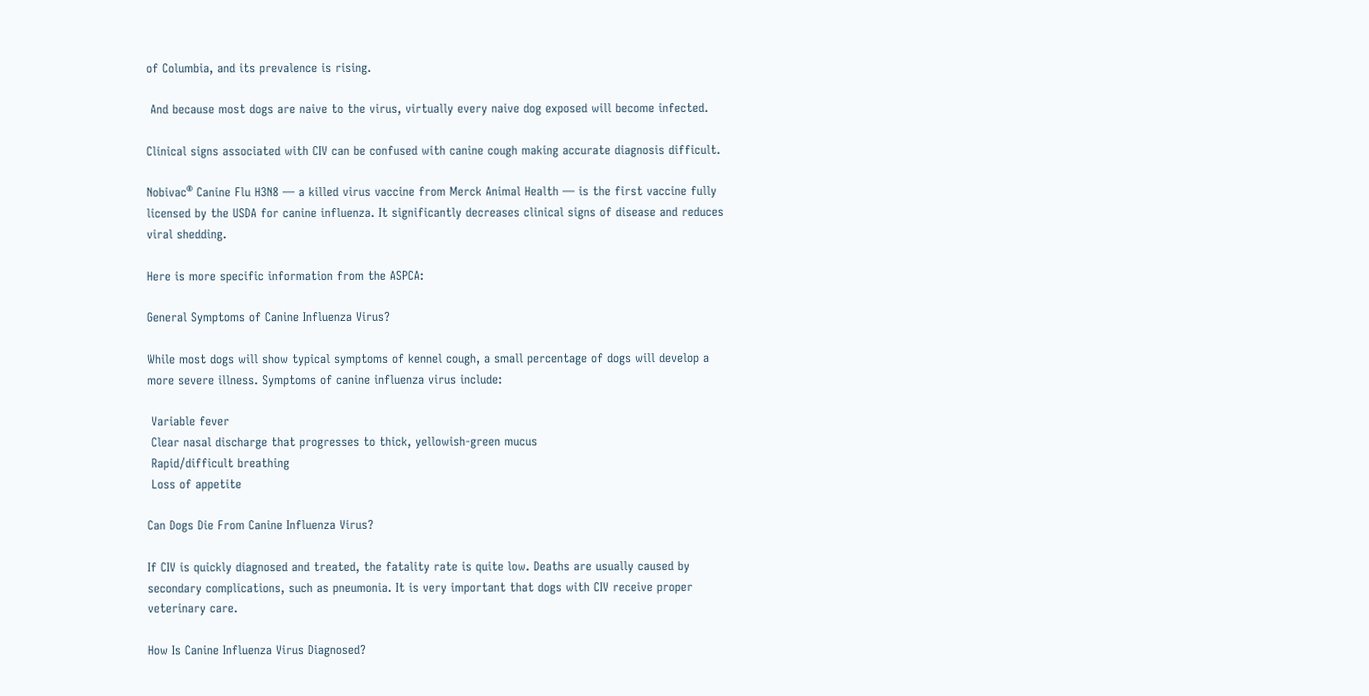of Columbia, and its prevalence is rising.

 And because most dogs are naive to the virus, virtually every naive dog exposed will become infected.

Clinical signs associated with CIV can be confused with canine cough making accurate diagnosis difficult.

Nobivac® Canine Flu H3N8 — a killed virus vaccine from Merck Animal Health — is the first vaccine fully licensed by the USDA for canine influenza. It significantly decreases clinical signs of disease and reduces viral shedding.

Here is more specific information from the ASPCA:

General Symptoms of Canine Influenza Virus?

While most dogs will show typical symptoms of kennel cough, a small percentage of dogs will develop a more severe illness. Symptoms of canine influenza virus include:

 Variable fever
 Clear nasal discharge that progresses to thick, yellowish-green mucus
 Rapid/difficult breathing
 Loss of appetite

Can Dogs Die From Canine Influenza Virus?

If CIV is quickly diagnosed and treated, the fatality rate is quite low. Deaths are usually caused by secondary complications, such as pneumonia. It is very important that dogs with CIV receive proper veterinary care.

How Is Canine Influenza Virus Diagnosed?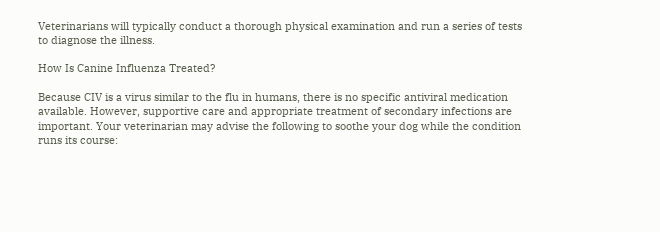Veterinarians will typically conduct a thorough physical examination and run a series of tests to diagnose the illness.

How Is Canine Influenza Treated?

Because CIV is a virus similar to the flu in humans, there is no specific antiviral medication available. However, supportive care and appropriate treatment of secondary infections are important. Your veterinarian may advise the following to soothe your dog while the condition runs its course: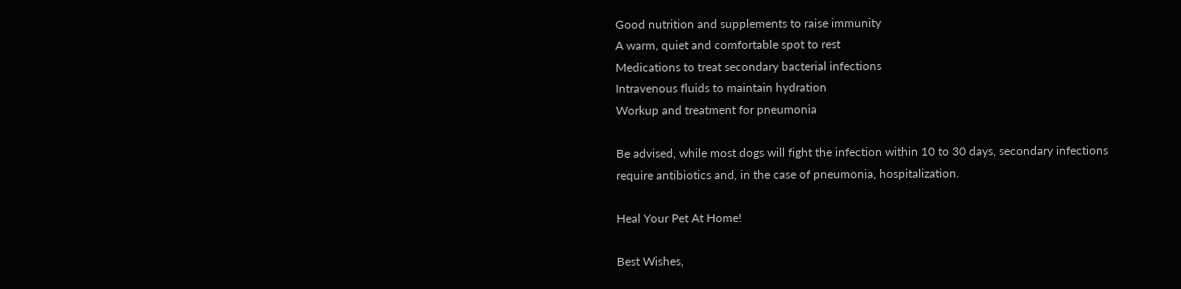Good nutrition and supplements to raise immunity
A warm, quiet and comfortable spot to rest
Medications to treat secondary bacterial infections
Intravenous fluids to maintain hydration
Workup and treatment for pneumonia

Be advised, while most dogs will fight the infection within 10 to 30 days, secondary infections require antibiotics and, in the case of pneumonia, hospitalization.

Heal Your Pet At Home!

Best Wishes,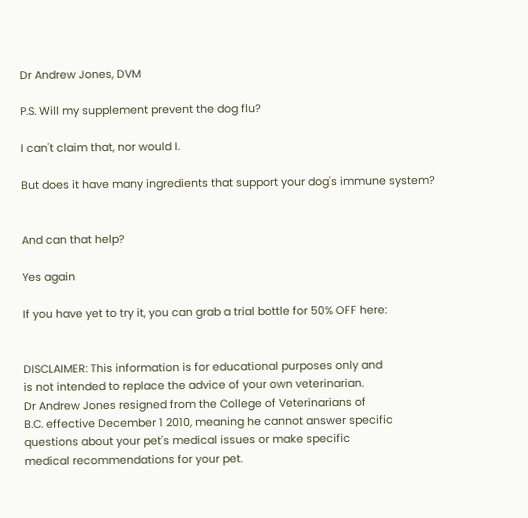Dr Andrew Jones, DVM

P.S. Will my supplement prevent the dog flu?

I can't claim that, nor would I.

But does it have many ingredients that support your dog's immune system?


And can that help?

Yes again

If you have yet to try it, you can grab a trial bottle for 50% OFF here:


DISCLAIMER: This information is for educational purposes only and
is not intended to replace the advice of your own veterinarian.
Dr Andrew Jones resigned from the College of Veterinarians of
B.C. effective December 1 2010, meaning he cannot answer specific
questions about your pet's medical issues or make specific
medical recommendations for your pet.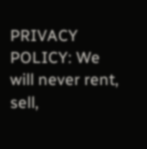PRIVACY POLICY: We will never rent, sell,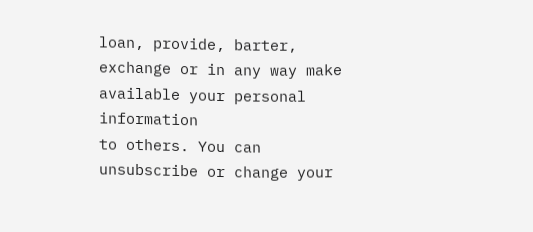loan, provide, barter,
exchange or in any way make available your personal information
to others. You can unsubscribe or change your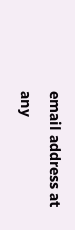email address at
any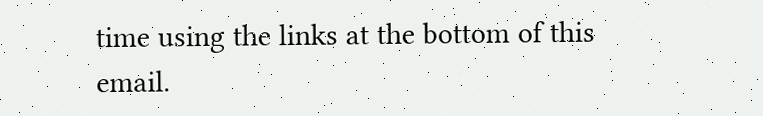time using the links at the bottom of this email.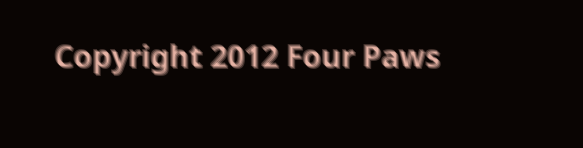Copyright 2012 Four Paws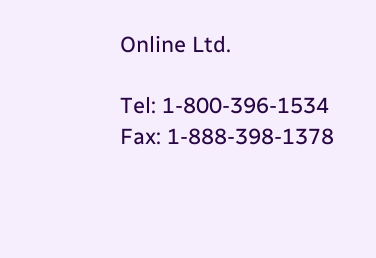Online Ltd.

Tel: 1-800-396-1534
Fax: 1-888-398-1378